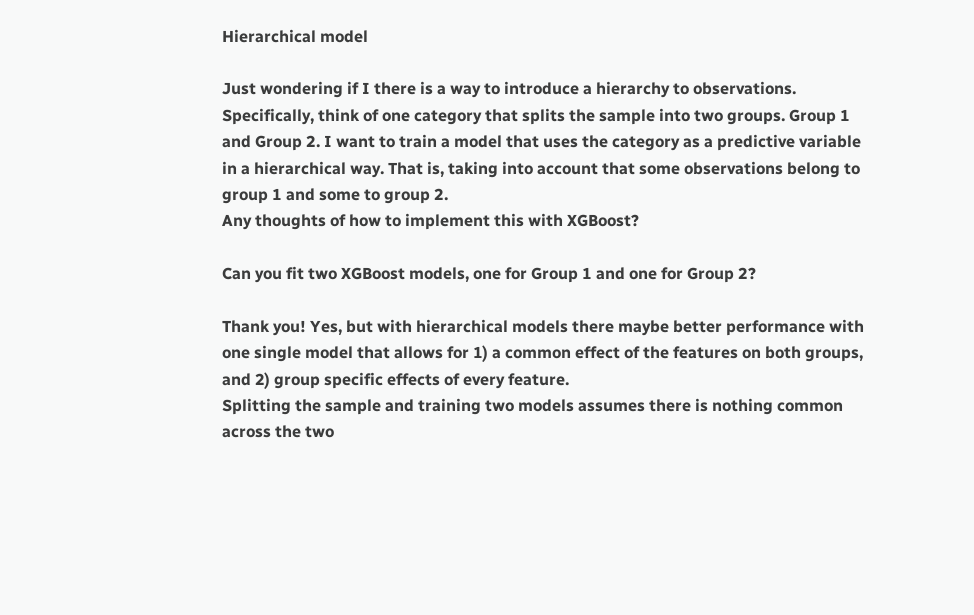Hierarchical model

Just wondering if I there is a way to introduce a hierarchy to observations. Specifically, think of one category that splits the sample into two groups. Group 1 and Group 2. I want to train a model that uses the category as a predictive variable in a hierarchical way. That is, taking into account that some observations belong to group 1 and some to group 2.
Any thoughts of how to implement this with XGBoost?

Can you fit two XGBoost models, one for Group 1 and one for Group 2?

Thank you! Yes, but with hierarchical models there maybe better performance with one single model that allows for 1) a common effect of the features on both groups, and 2) group specific effects of every feature.
Splitting the sample and training two models assumes there is nothing common across the two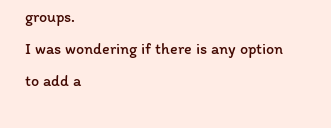groups.
I was wondering if there is any option to add a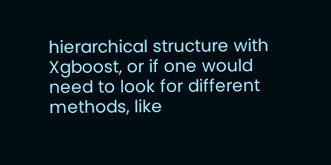hierarchical structure with Xgboost, or if one would need to look for different methods, like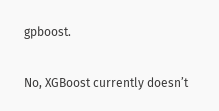gpboost.

No, XGBoost currently doesn’t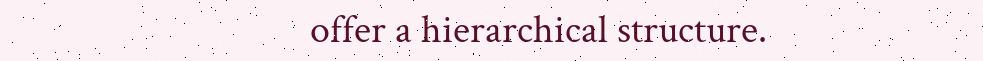offer a hierarchical structure.